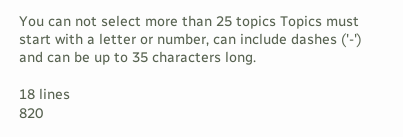You can not select more than 25 topics Topics must start with a letter or number, can include dashes ('-') and can be up to 35 characters long.

18 lines
820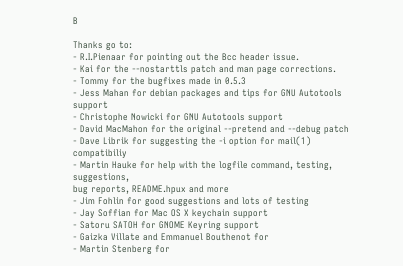B

Thanks go to:
- R.I.Pienaar for pointing out the Bcc header issue.
- Kai for the --nostarttls patch and man page corrections.
- Tommy for the bugfixes made in 0.5.3
- Jess Mahan for debian packages and tips for GNU Autotools support
- Christophe Nowicki for GNU Autotools support
- David MacMahon for the original --pretend and --debug patch
- Dave Librik for suggesting the -i option for mail(1) compatibiliy
- Martin Hauke for help with the logfile command, testing, suggestions,
bug reports, README.hpux and more
- Jim Fohlin for good suggestions and lots of testing
- Jay Soffian for Mac OS X keychain support
- Satoru SATOH for GNOME Keyring support
- Gaizka Villate and Emmanuel Bouthenot for
- Martin Stenberg for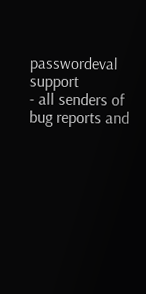passwordeval support
- all senders of bug reports and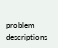problem descriptions